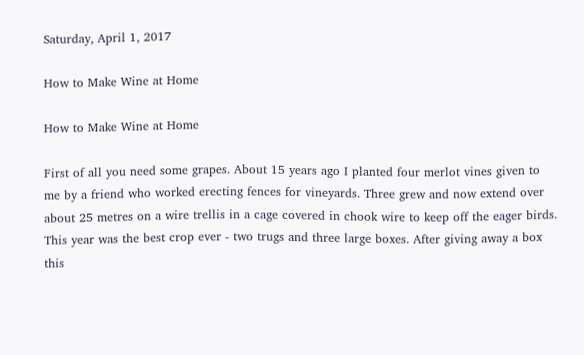Saturday, April 1, 2017

How to Make Wine at Home

How to Make Wine at Home

First of all you need some grapes. About 15 years ago I planted four merlot vines given to me by a friend who worked erecting fences for vineyards. Three grew and now extend over about 25 metres on a wire trellis in a cage covered in chook wire to keep off the eager birds.
This year was the best crop ever - two trugs and three large boxes. After giving away a box this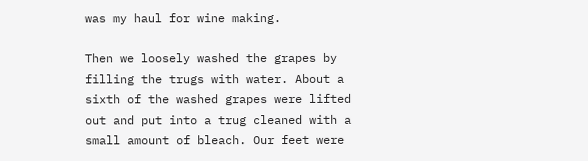was my haul for wine making.

Then we loosely washed the grapes by filling the trugs with water. About a sixth of the washed grapes were lifted out and put into a trug cleaned with a small amount of bleach. Our feet were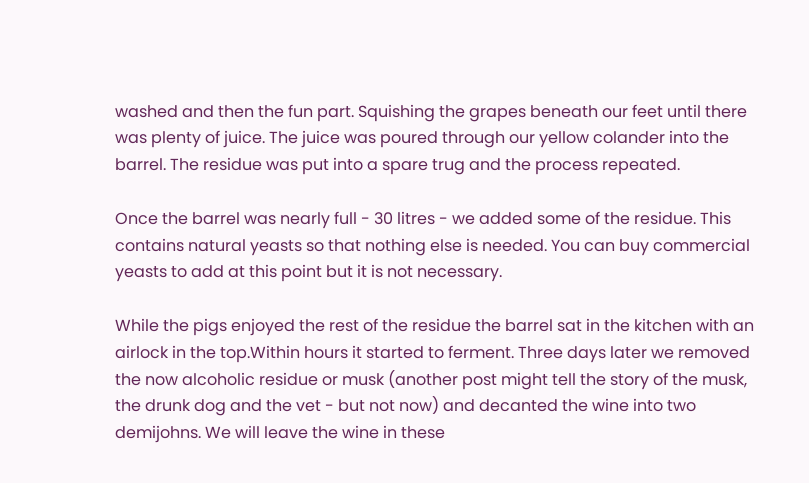washed and then the fun part. Squishing the grapes beneath our feet until there was plenty of juice. The juice was poured through our yellow colander into the barrel. The residue was put into a spare trug and the process repeated.

Once the barrel was nearly full - 30 litres - we added some of the residue. This contains natural yeasts so that nothing else is needed. You can buy commercial yeasts to add at this point but it is not necessary.

While the pigs enjoyed the rest of the residue the barrel sat in the kitchen with an airlock in the top.Within hours it started to ferment. Three days later we removed the now alcoholic residue or musk (another post might tell the story of the musk, the drunk dog and the vet - but not now) and decanted the wine into two demijohns. We will leave the wine in these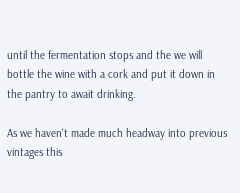until the fermentation stops and the we will bottle the wine with a cork and put it down in the pantry to await drinking.

As we haven't made much headway into previous vintages this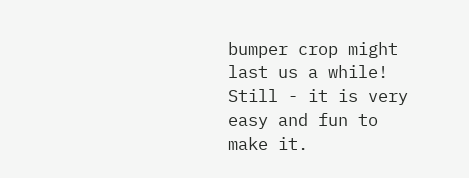bumper crop might last us a while! Still - it is very easy and fun to make it.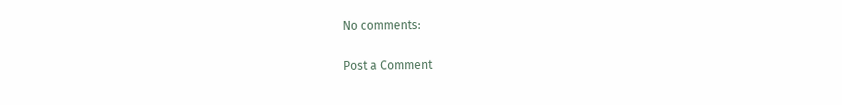No comments:

Post a Comment